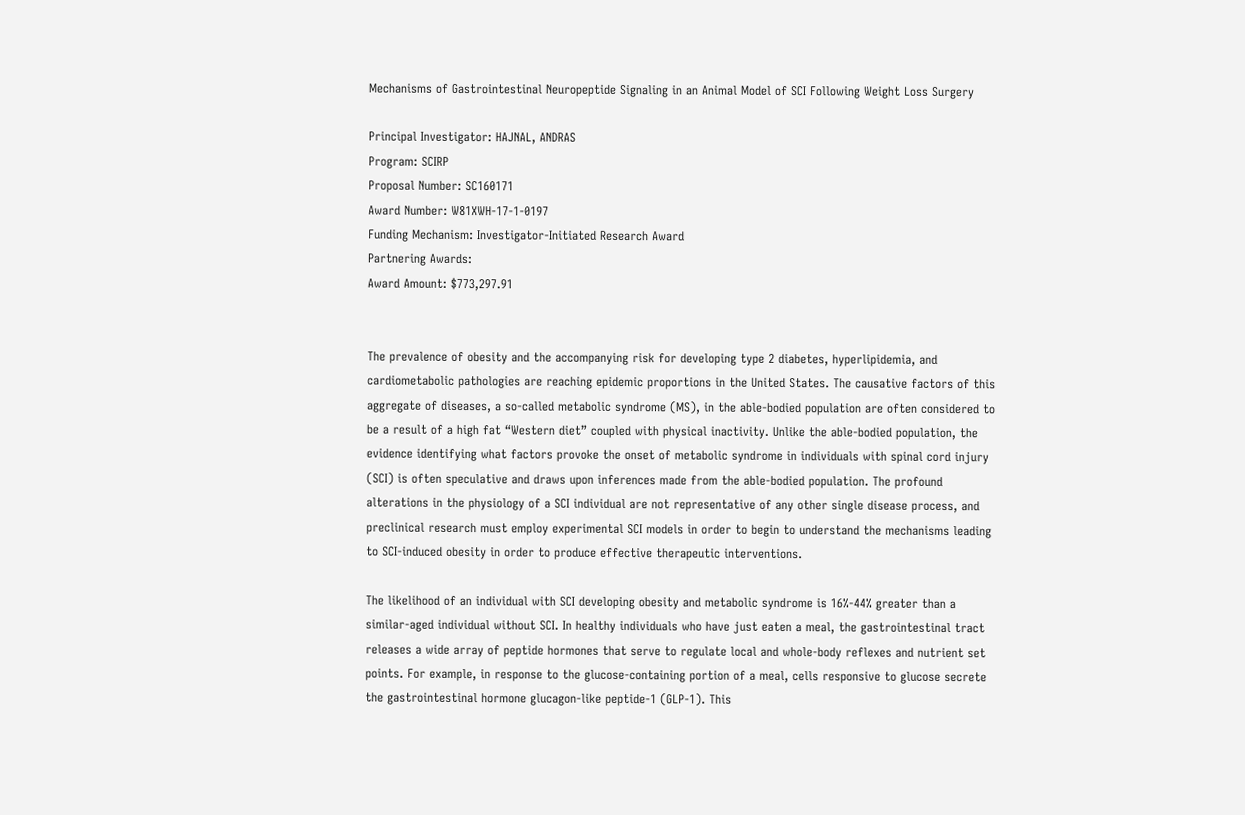Mechanisms of Gastrointestinal Neuropeptide Signaling in an Animal Model of SCI Following Weight Loss Surgery

Principal Investigator: HAJNAL, ANDRAS
Program: SCIRP
Proposal Number: SC160171
Award Number: W81XWH-17-1-0197
Funding Mechanism: Investigator-Initiated Research Award
Partnering Awards:
Award Amount: $773,297.91


The prevalence of obesity and the accompanying risk for developing type 2 diabetes, hyperlipidemia, and cardiometabolic pathologies are reaching epidemic proportions in the United States. The causative factors of this aggregate of diseases, a so-called metabolic syndrome (MS), in the able-bodied population are often considered to be a result of a high fat “Western diet” coupled with physical inactivity. Unlike the able-bodied population, the evidence identifying what factors provoke the onset of metabolic syndrome in individuals with spinal cord injury (SCI) is often speculative and draws upon inferences made from the able-bodied population. The profound alterations in the physiology of a SCI individual are not representative of any other single disease process, and preclinical research must employ experimental SCI models in order to begin to understand the mechanisms leading to SCI-induced obesity in order to produce effective therapeutic interventions.

The likelihood of an individual with SCI developing obesity and metabolic syndrome is 16%-44% greater than a similar-aged individual without SCI. In healthy individuals who have just eaten a meal, the gastrointestinal tract releases a wide array of peptide hormones that serve to regulate local and whole-body reflexes and nutrient set points. For example, in response to the glucose-containing portion of a meal, cells responsive to glucose secrete the gastrointestinal hormone glucagon-like peptide-1 (GLP-1). This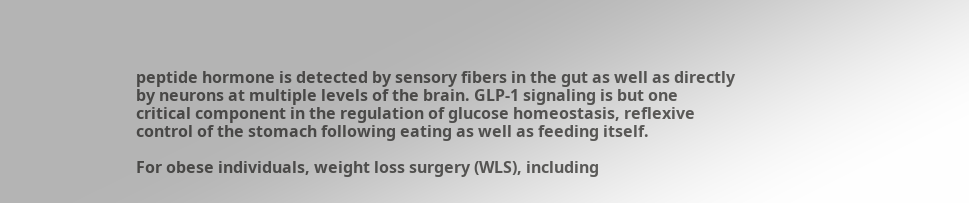peptide hormone is detected by sensory fibers in the gut as well as directly by neurons at multiple levels of the brain. GLP-1 signaling is but one critical component in the regulation of glucose homeostasis, reflexive control of the stomach following eating as well as feeding itself.

For obese individuals, weight loss surgery (WLS), including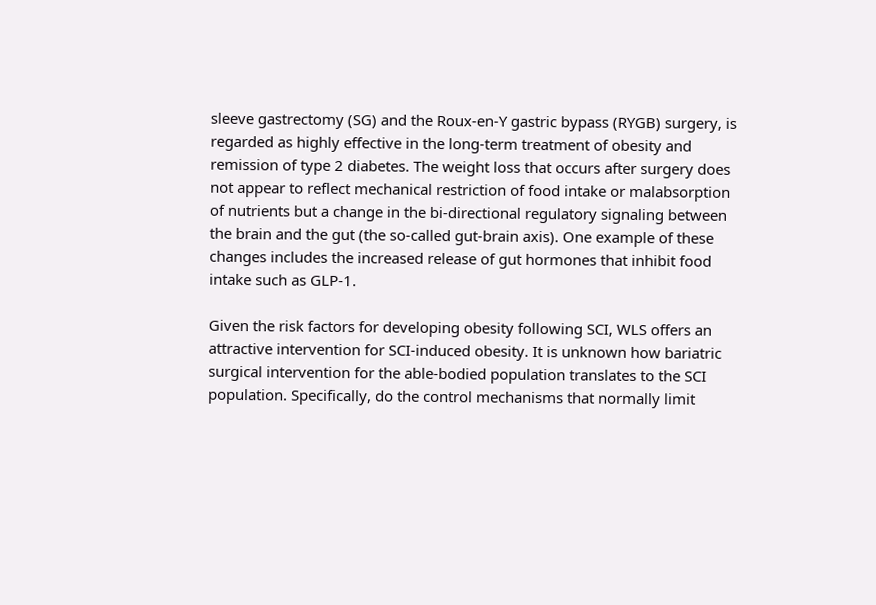sleeve gastrectomy (SG) and the Roux-en-Y gastric bypass (RYGB) surgery, is regarded as highly effective in the long-term treatment of obesity and remission of type 2 diabetes. The weight loss that occurs after surgery does not appear to reflect mechanical restriction of food intake or malabsorption of nutrients but a change in the bi-directional regulatory signaling between the brain and the gut (the so-called gut-brain axis). One example of these changes includes the increased release of gut hormones that inhibit food intake such as GLP-1.

Given the risk factors for developing obesity following SCI, WLS offers an attractive intervention for SCI-induced obesity. It is unknown how bariatric surgical intervention for the able-bodied population translates to the SCI population. Specifically, do the control mechanisms that normally limit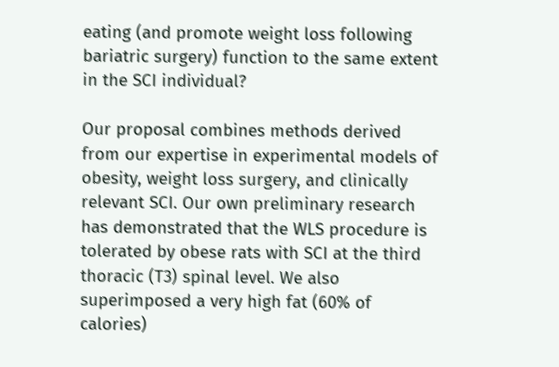eating (and promote weight loss following bariatric surgery) function to the same extent in the SCI individual?

Our proposal combines methods derived from our expertise in experimental models of obesity, weight loss surgery, and clinically relevant SCI. Our own preliminary research has demonstrated that the WLS procedure is tolerated by obese rats with SCI at the third thoracic (T3) spinal level. We also superimposed a very high fat (60% of calories)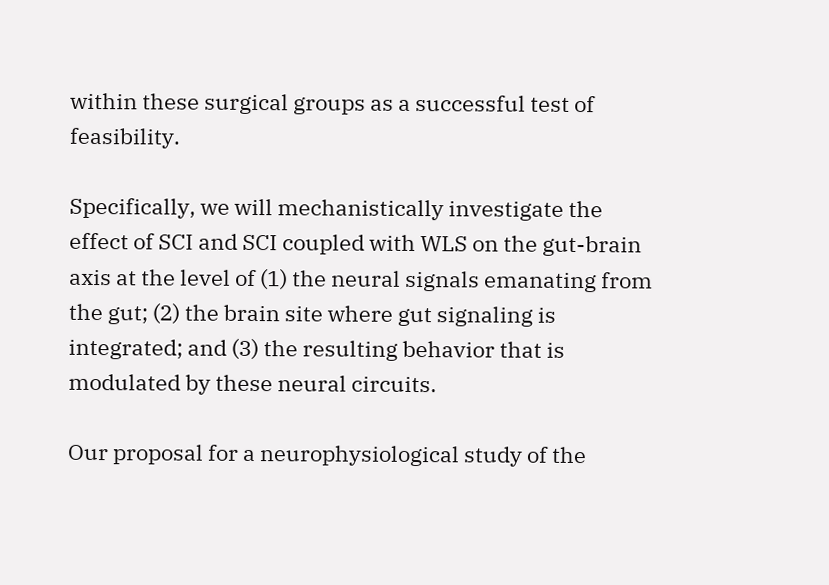within these surgical groups as a successful test of feasibility.

Specifically, we will mechanistically investigate the effect of SCI and SCI coupled with WLS on the gut-brain axis at the level of (1) the neural signals emanating from the gut; (2) the brain site where gut signaling is integrated; and (3) the resulting behavior that is modulated by these neural circuits.

Our proposal for a neurophysiological study of the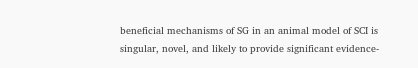beneficial mechanisms of SG in an animal model of SCI is singular, novel, and likely to provide significant evidence-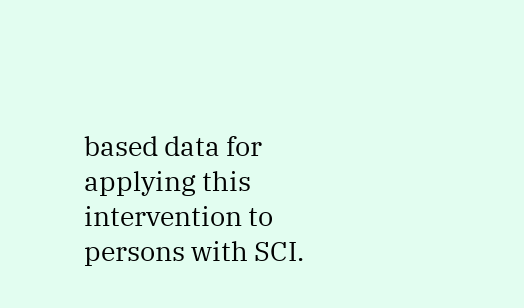based data for applying this intervention to persons with SCI.